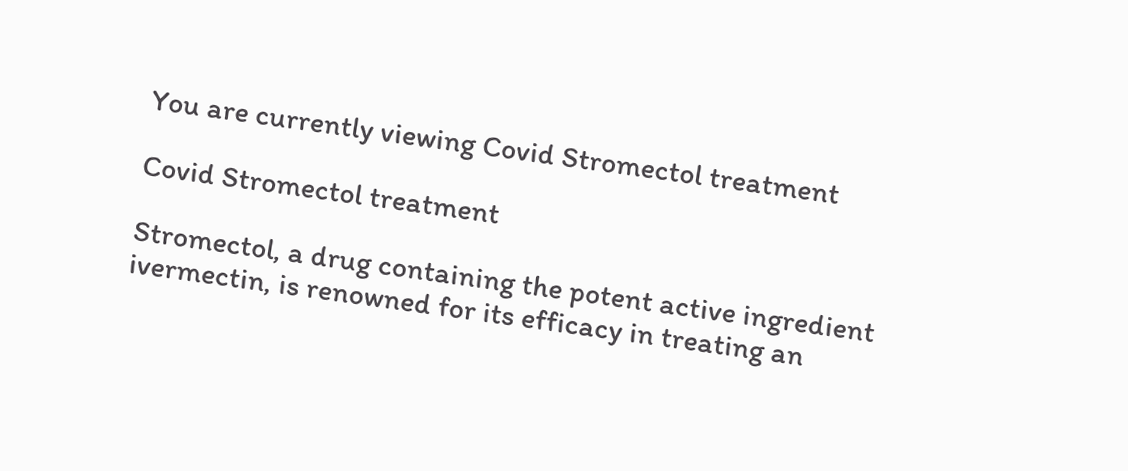You are currently viewing Covid Stromectol treatment

Covid Stromectol treatment

Stromectol, a drug containing the potent active ingredient ivermectin, is renowned for its efficacy in treating an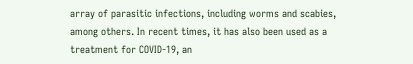array of parasitic infections, including worms and scabies, among others. In recent times, it has also been used as a treatment for COVID-19, an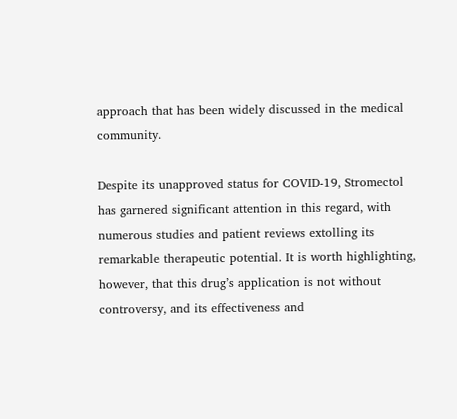approach that has been widely discussed in the medical community.

Despite its unapproved status for COVID-19, Stromectol has garnered significant attention in this regard, with numerous studies and patient reviews extolling its remarkable therapeutic potential. It is worth highlighting, however, that this drug’s application is not without controversy, and its effectiveness and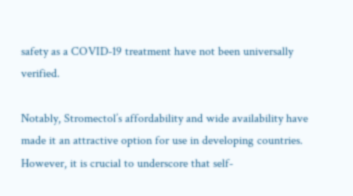safety as a COVID-19 treatment have not been universally verified.

Notably, Stromectol’s affordability and wide availability have made it an attractive option for use in developing countries. However, it is crucial to underscore that self-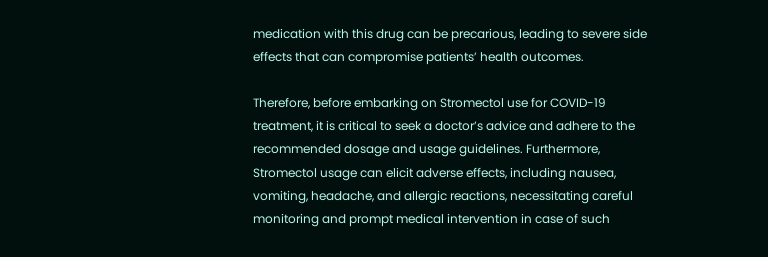medication with this drug can be precarious, leading to severe side effects that can compromise patients’ health outcomes.

Therefore, before embarking on Stromectol use for COVID-19 treatment, it is critical to seek a doctor’s advice and adhere to the recommended dosage and usage guidelines. Furthermore, Stromectol usage can elicit adverse effects, including nausea, vomiting, headache, and allergic reactions, necessitating careful monitoring and prompt medical intervention in case of such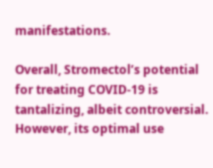manifestations.

Overall, Stromectol’s potential for treating COVID-19 is tantalizing, albeit controversial. However, its optimal use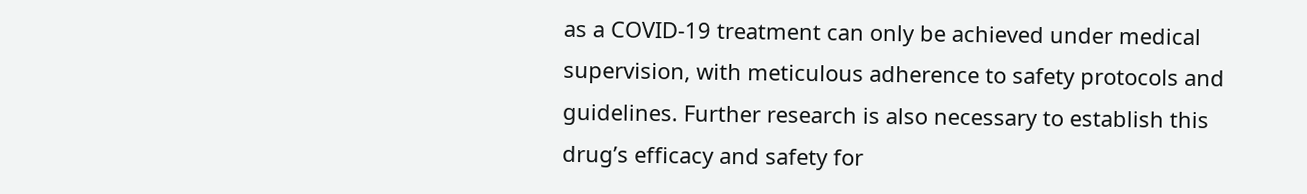as a COVID-19 treatment can only be achieved under medical supervision, with meticulous adherence to safety protocols and guidelines. Further research is also necessary to establish this drug’s efficacy and safety for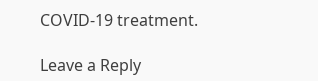COVID-19 treatment.

Leave a Reply